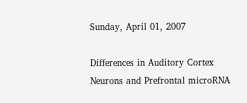Sunday, April 01, 2007

Differences in Auditory Cortex Neurons and Prefrontal microRNA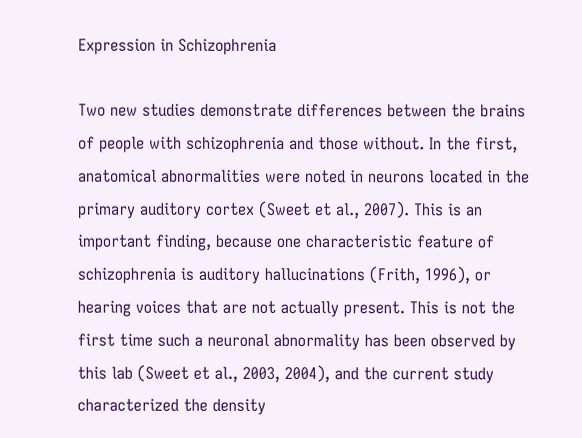Expression in Schizophrenia

Two new studies demonstrate differences between the brains of people with schizophrenia and those without. In the first, anatomical abnormalities were noted in neurons located in the primary auditory cortex (Sweet et al., 2007). This is an important finding, because one characteristic feature of schizophrenia is auditory hallucinations (Frith, 1996), or hearing voices that are not actually present. This is not the first time such a neuronal abnormality has been observed by this lab (Sweet et al., 2003, 2004), and the current study characterized the density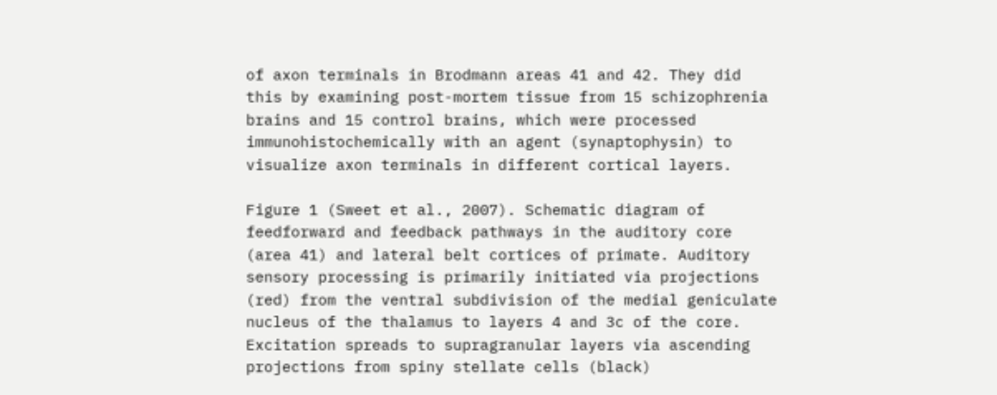of axon terminals in Brodmann areas 41 and 42. They did this by examining post-mortem tissue from 15 schizophrenia brains and 15 control brains, which were processed immunohistochemically with an agent (synaptophysin) to visualize axon terminals in different cortical layers.

Figure 1 (Sweet et al., 2007). Schematic diagram of feedforward and feedback pathways in the auditory core (area 41) and lateral belt cortices of primate. Auditory sensory processing is primarily initiated via projections (red) from the ventral subdivision of the medial geniculate nucleus of the thalamus to layers 4 and 3c of the core. Excitation spreads to supragranular layers via ascending projections from spiny stellate cells (black)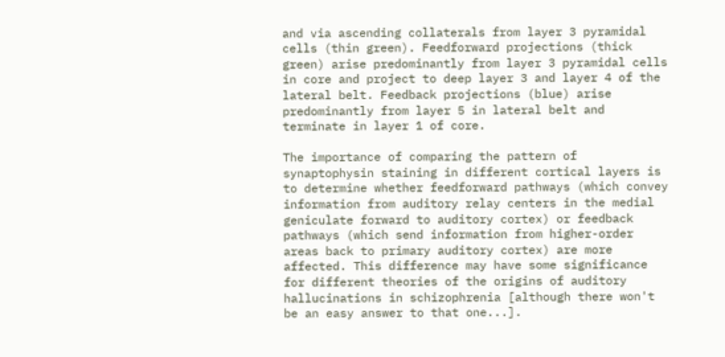and via ascending collaterals from layer 3 pyramidal cells (thin green). Feedforward projections (thick green) arise predominantly from layer 3 pyramidal cells in core and project to deep layer 3 and layer 4 of the lateral belt. Feedback projections (blue) arise predominantly from layer 5 in lateral belt and terminate in layer 1 of core.

The importance of comparing the pattern of synaptophysin staining in different cortical layers is to determine whether feedforward pathways (which convey information from auditory relay centers in the medial geniculate forward to auditory cortex) or feedback pathways (which send information from higher-order areas back to primary auditory cortex) are more affected. This difference may have some significance for different theories of the origins of auditory hallucinations in schizophrenia [although there won't be an easy answer to that one...].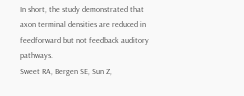In short, the study demonstrated that axon terminal densities are reduced in feedforward but not feedback auditory pathways.
Sweet RA, Bergen SE, Sun Z,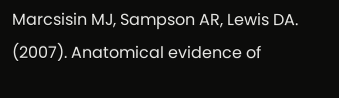Marcsisin MJ, Sampson AR, Lewis DA. (2007). Anatomical evidence of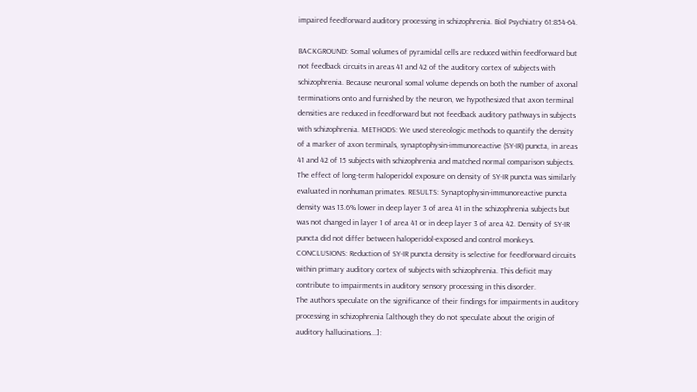impaired feedforward auditory processing in schizophrenia. Biol Psychiatry 61:854-64.

BACKGROUND: Somal volumes of pyramidal cells are reduced within feedforward but not feedback circuits in areas 41 and 42 of the auditory cortex of subjects with schizophrenia. Because neuronal somal volume depends on both the number of axonal terminations onto and furnished by the neuron, we hypothesized that axon terminal densities are reduced in feedforward but not feedback auditory pathways in subjects with schizophrenia. METHODS: We used stereologic methods to quantify the density of a marker of axon terminals, synaptophysin-immunoreactive (SY-IR) puncta, in areas 41 and 42 of 15 subjects with schizophrenia and matched normal comparison subjects. The effect of long-term haloperidol exposure on density of SY-IR puncta was similarly evaluated in nonhuman primates. RESULTS: Synaptophysin-immunoreactive puncta density was 13.6% lower in deep layer 3 of area 41 in the schizophrenia subjects but was not changed in layer 1 of area 41 or in deep layer 3 of area 42. Density of SY-IR puncta did not differ between haloperidol-exposed and control monkeys. CONCLUSIONS: Reduction of SY-IR puncta density is selective for feedforward circuits within primary auditory cortex of subjects with schizophrenia. This deficit may contribute to impairments in auditory sensory processing in this disorder.
The authors speculate on the significance of their findings for impairments in auditory processing in schizophrenia [although they do not speculate about the origin of auditory hallucinations...]: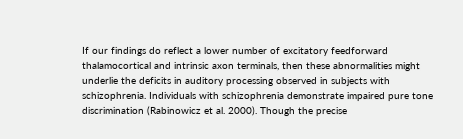If our findings do reflect a lower number of excitatory feedforward thalamocortical and intrinsic axon terminals, then these abnormalities might underlie the deficits in auditory processing observed in subjects with schizophrenia. Individuals with schizophrenia demonstrate impaired pure tone discrimination (Rabinowicz et al. 2000). Though the precise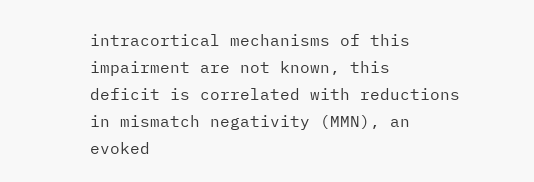intracortical mechanisms of this impairment are not known, this deficit is correlated with reductions in mismatch negativity (MMN), an evoked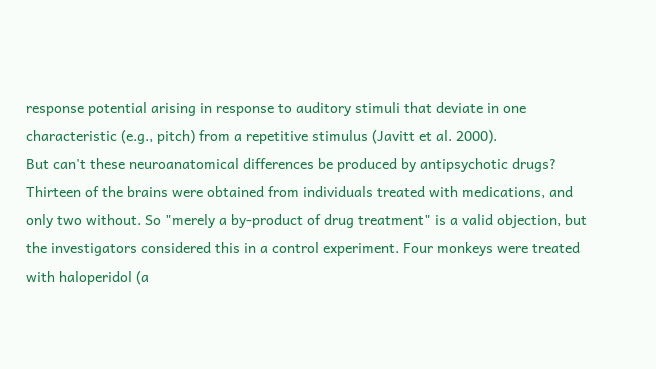response potential arising in response to auditory stimuli that deviate in one characteristic (e.g., pitch) from a repetitive stimulus (Javitt et al. 2000).
But can't these neuroanatomical differences be produced by antipsychotic drugs? Thirteen of the brains were obtained from individuals treated with medications, and only two without. So "merely a by-product of drug treatment" is a valid objection, but the investigators considered this in a control experiment. Four monkeys were treated with haloperidol (a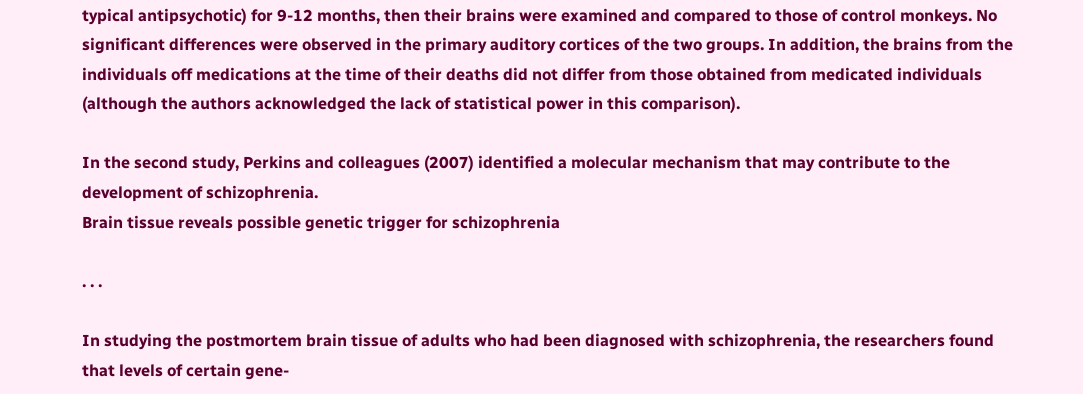typical antipsychotic) for 9-12 months, then their brains were examined and compared to those of control monkeys. No significant differences were observed in the primary auditory cortices of the two groups. In addition, the brains from the individuals off medications at the time of their deaths did not differ from those obtained from medicated individuals (although the authors acknowledged the lack of statistical power in this comparison).

In the second study, Perkins and colleagues (2007) identified a molecular mechanism that may contribute to the development of schizophrenia.
Brain tissue reveals possible genetic trigger for schizophrenia

. . .

In studying the postmortem brain tissue of adults who had been diagnosed with schizophrenia, the researchers found that levels of certain gene-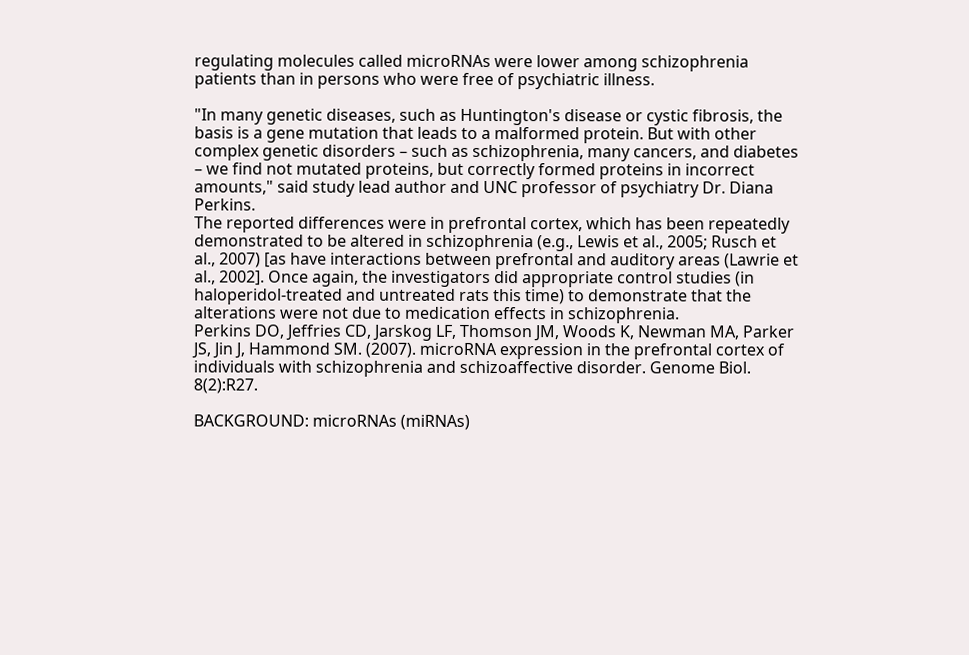regulating molecules called microRNAs were lower among schizophrenia patients than in persons who were free of psychiatric illness.

"In many genetic diseases, such as Huntington's disease or cystic fibrosis, the basis is a gene mutation that leads to a malformed protein. But with other complex genetic disorders – such as schizophrenia, many cancers, and diabetes – we find not mutated proteins, but correctly formed proteins in incorrect amounts," said study lead author and UNC professor of psychiatry Dr. Diana Perkins.
The reported differences were in prefrontal cortex, which has been repeatedly demonstrated to be altered in schizophrenia (e.g., Lewis et al., 2005; Rusch et al., 2007) [as have interactions between prefrontal and auditory areas (Lawrie et al., 2002]. Once again, the investigators did appropriate control studies (in haloperidol-treated and untreated rats this time) to demonstrate that the alterations were not due to medication effects in schizophrenia.
Perkins DO, Jeffries CD, Jarskog LF, Thomson JM, Woods K, Newman MA, Parker JS, Jin J, Hammond SM. (2007). microRNA expression in the prefrontal cortex of individuals with schizophrenia and schizoaffective disorder. Genome Biol. 8(2):R27.

BACKGROUND: microRNAs (miRNAs)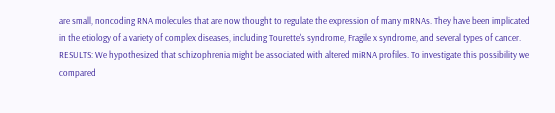are small, noncoding RNA molecules that are now thought to regulate the expression of many mRNAs. They have been implicated in the etiology of a variety of complex diseases, including Tourette's syndrome, Fragile x syndrome, and several types of cancer. RESULTS: We hypothesized that schizophrenia might be associated with altered miRNA profiles. To investigate this possibility we compared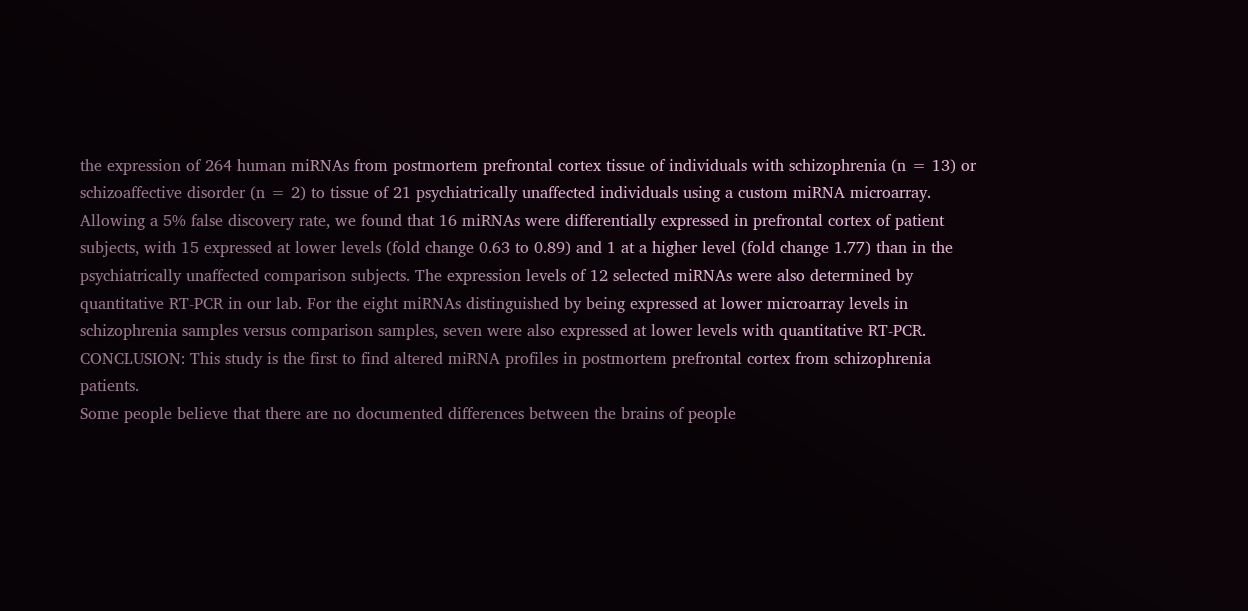the expression of 264 human miRNAs from postmortem prefrontal cortex tissue of individuals with schizophrenia (n = 13) or schizoaffective disorder (n = 2) to tissue of 21 psychiatrically unaffected individuals using a custom miRNA microarray. Allowing a 5% false discovery rate, we found that 16 miRNAs were differentially expressed in prefrontal cortex of patient subjects, with 15 expressed at lower levels (fold change 0.63 to 0.89) and 1 at a higher level (fold change 1.77) than in the psychiatrically unaffected comparison subjects. The expression levels of 12 selected miRNAs were also determined by quantitative RT-PCR in our lab. For the eight miRNAs distinguished by being expressed at lower microarray levels in schizophrenia samples versus comparison samples, seven were also expressed at lower levels with quantitative RT-PCR. CONCLUSION: This study is the first to find altered miRNA profiles in postmortem prefrontal cortex from schizophrenia patients.
Some people believe that there are no documented differences between the brains of people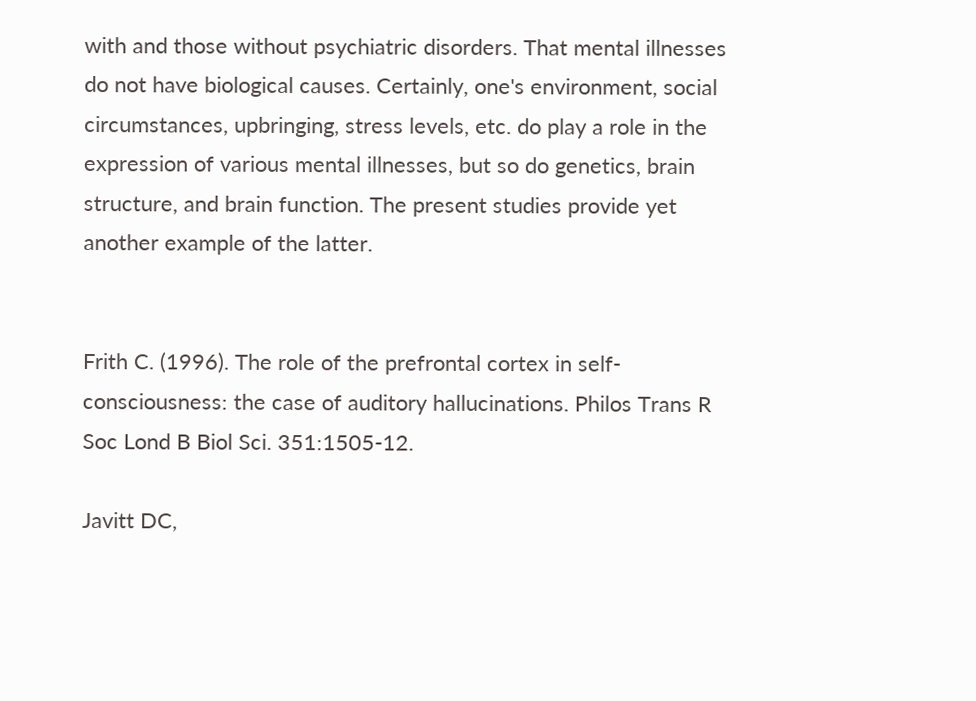with and those without psychiatric disorders. That mental illnesses do not have biological causes. Certainly, one's environment, social circumstances, upbringing, stress levels, etc. do play a role in the expression of various mental illnesses, but so do genetics, brain structure, and brain function. The present studies provide yet another example of the latter.


Frith C. (1996). The role of the prefrontal cortex in self-consciousness: the case of auditory hallucinations. Philos Trans R Soc Lond B Biol Sci. 351:1505-12.

Javitt DC,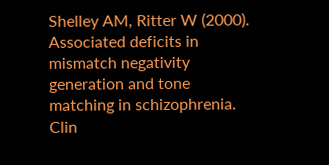Shelley AM, Ritter W (2000). Associated deficits in mismatch negativity generation and tone matching in schizophrenia. Clin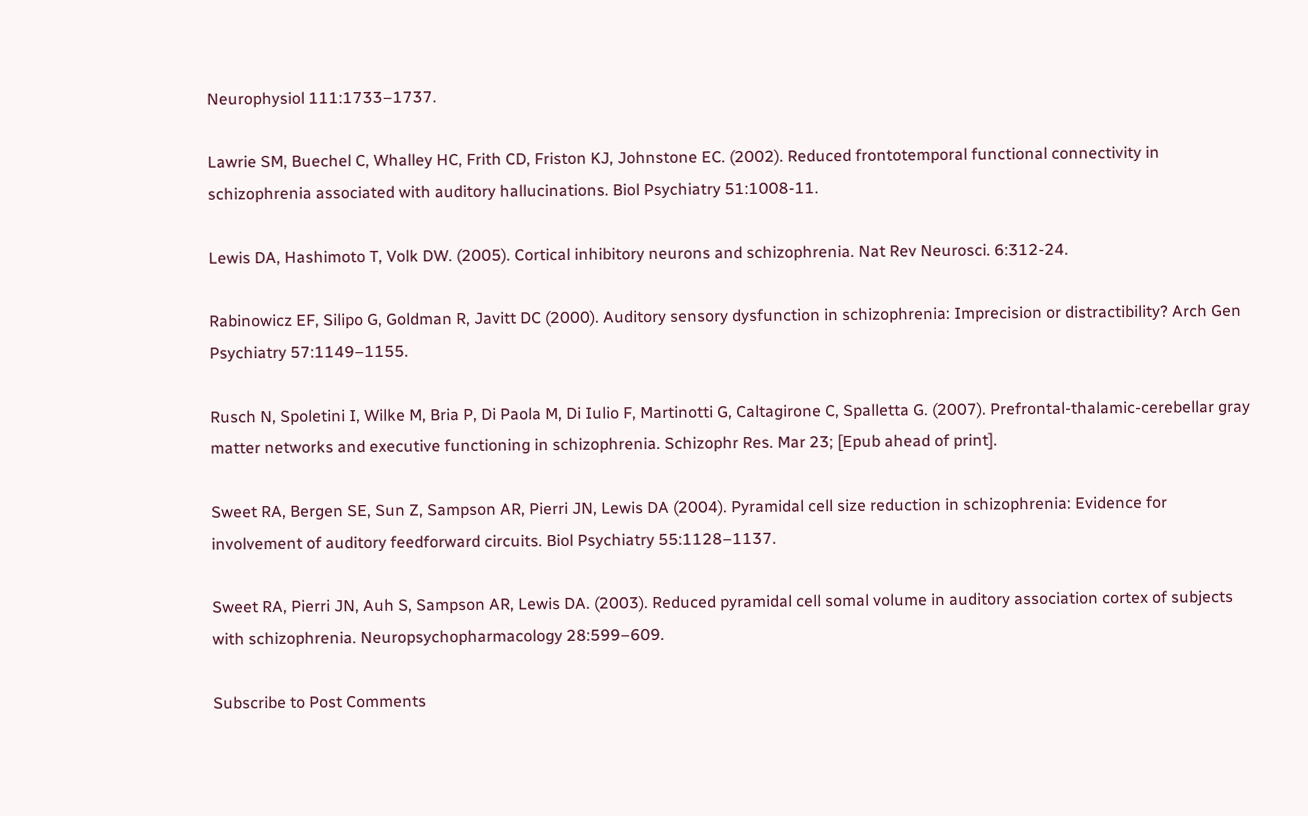Neurophysiol 111:1733–1737.

Lawrie SM, Buechel C, Whalley HC, Frith CD, Friston KJ, Johnstone EC. (2002). Reduced frontotemporal functional connectivity in schizophrenia associated with auditory hallucinations. Biol Psychiatry 51:1008-11.

Lewis DA, Hashimoto T, Volk DW. (2005). Cortical inhibitory neurons and schizophrenia. Nat Rev Neurosci. 6:312-24.

Rabinowicz EF, Silipo G, Goldman R, Javitt DC (2000). Auditory sensory dysfunction in schizophrenia: Imprecision or distractibility? Arch Gen Psychiatry 57:1149–1155.

Rusch N, Spoletini I, Wilke M, Bria P, Di Paola M, Di Iulio F, Martinotti G, Caltagirone C, Spalletta G. (2007). Prefrontal-thalamic-cerebellar gray matter networks and executive functioning in schizophrenia. Schizophr Res. Mar 23; [Epub ahead of print].

Sweet RA, Bergen SE, Sun Z, Sampson AR, Pierri JN, Lewis DA (2004). Pyramidal cell size reduction in schizophrenia: Evidence for involvement of auditory feedforward circuits. Biol Psychiatry 55:1128–1137.

Sweet RA, Pierri JN, Auh S, Sampson AR, Lewis DA. (2003). Reduced pyramidal cell somal volume in auditory association cortex of subjects with schizophrenia. Neuropsychopharmacology 28:599–609.

Subscribe to Post Comments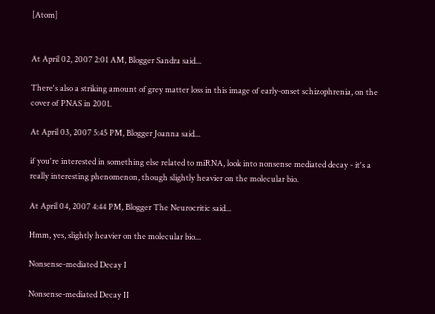[Atom]


At April 02, 2007 2:01 AM, Blogger Sandra said...

There's also a striking amount of grey matter loss in this image of early-onset schizophrenia, on the cover of PNAS in 2001.

At April 03, 2007 5:45 PM, Blogger Joanna said...

if you're interested in something else related to miRNA, look into nonsense mediated decay - it's a really interesting phenomenon, though slightly heavier on the molecular bio.

At April 04, 2007 4:44 PM, Blogger The Neurocritic said...

Hmm, yes, slightly heavier on the molecular bio...

Nonsense-mediated Decay I

Nonsense-mediated Decay II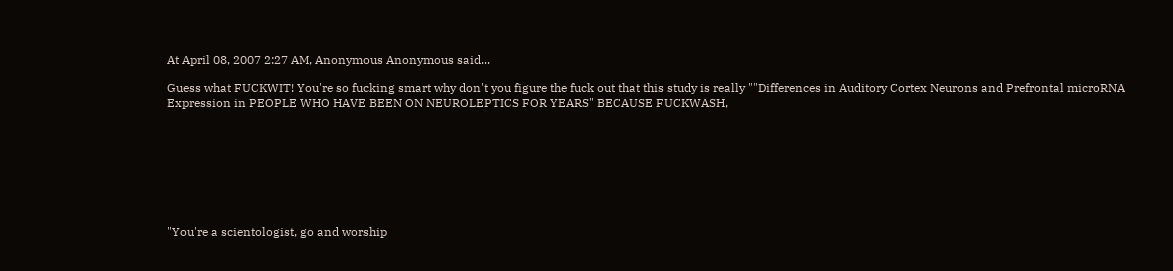At April 08, 2007 2:27 AM, Anonymous Anonymous said...

Guess what FUCKWIT! You're so fucking smart why don't you figure the fuck out that this study is really ""Differences in Auditory Cortex Neurons and Prefrontal microRNA Expression in PEOPLE WHO HAVE BEEN ON NEUROLEPTICS FOR YEARS" BECAUSE FUCKWASH,








"You're a scientologist, go and worship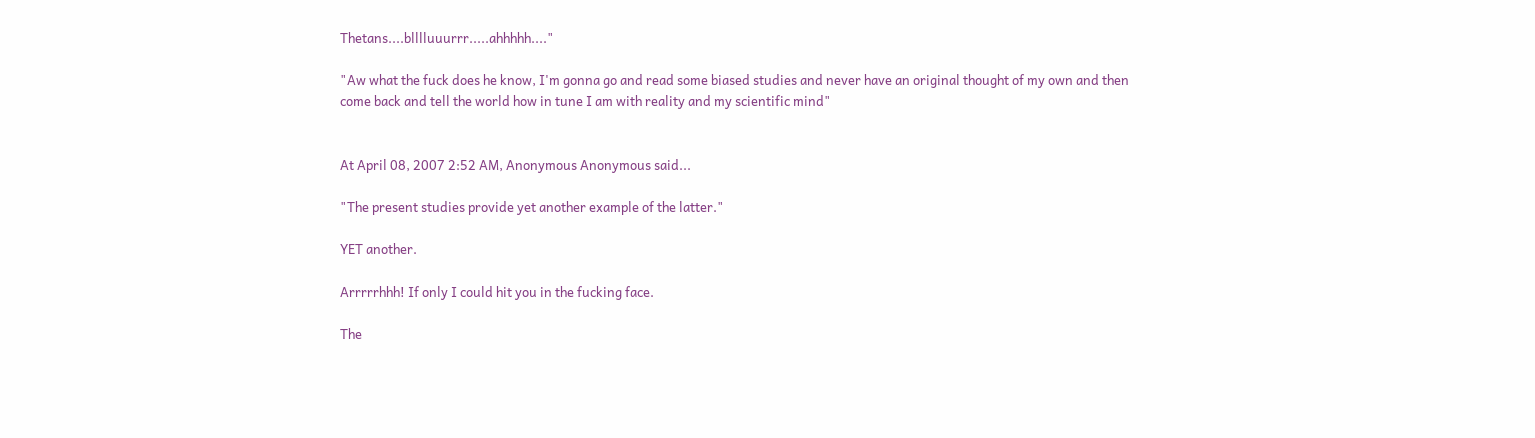Thetans....blllluuurrr.....ahhhhh...."

"Aw what the fuck does he know, I'm gonna go and read some biased studies and never have an original thought of my own and then come back and tell the world how in tune I am with reality and my scientific mind"


At April 08, 2007 2:52 AM, Anonymous Anonymous said...

"The present studies provide yet another example of the latter."

YET another.

Arrrrrhhh! If only I could hit you in the fucking face.

The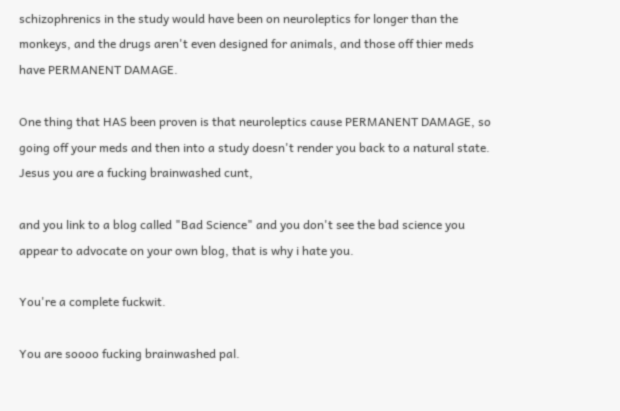schizophrenics in the study would have been on neuroleptics for longer than the monkeys, and the drugs aren't even designed for animals, and those off thier meds have PERMANENT DAMAGE.

One thing that HAS been proven is that neuroleptics cause PERMANENT DAMAGE, so going off your meds and then into a study doesn't render you back to a natural state. Jesus you are a fucking brainwashed cunt,

and you link to a blog called "Bad Science" and you don't see the bad science you appear to advocate on your own blog, that is why i hate you.

You're a complete fuckwit.

You are soooo fucking brainwashed pal.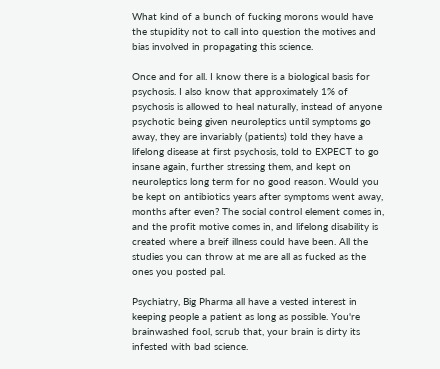What kind of a bunch of fucking morons would have the stupidity not to call into question the motives and bias involved in propagating this science.

Once and for all. I know there is a biological basis for psychosis. I also know that approximately 1% of psychosis is allowed to heal naturally, instead of anyone psychotic being given neuroleptics until symptoms go away, they are invariably (patients) told they have a lifelong disease at first psychosis, told to EXPECT to go insane again, further stressing them, and kept on neuroleptics long term for no good reason. Would you be kept on antibiotics years after symptoms went away, months after even? The social control element comes in, and the profit motive comes in, and lifelong disability is created where a breif illness could have been. All the studies you can throw at me are all as fucked as the ones you posted pal.

Psychiatry, Big Pharma all have a vested interest in keeping people a patient as long as possible. You're brainwashed fool, scrub that, your brain is dirty its infested with bad science.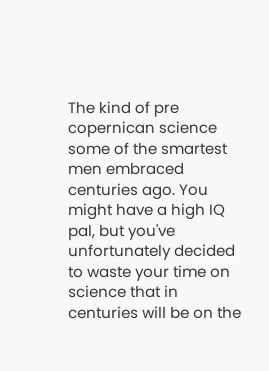The kind of pre copernican science some of the smartest men embraced centuries ago. You might have a high IQ pal, but you've unfortunately decided to waste your time on science that in centuries will be on the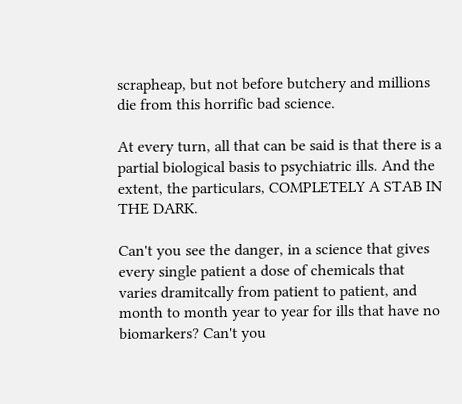scrapheap, but not before butchery and millions die from this horrific bad science.

At every turn, all that can be said is that there is a partial biological basis to psychiatric ills. And the extent, the particulars, COMPLETELY A STAB IN THE DARK.

Can't you see the danger, in a science that gives every single patient a dose of chemicals that varies dramitcally from patient to patient, and month to month year to year for ills that have no biomarkers? Can't you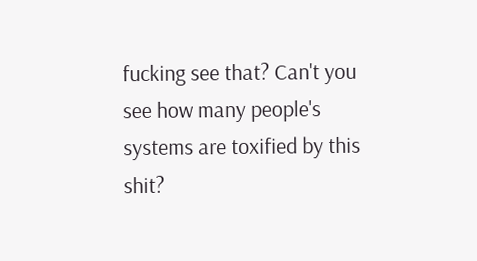fucking see that? Can't you see how many people's systems are toxified by this shit?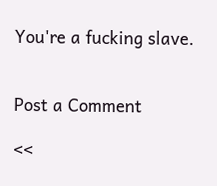You're a fucking slave.


Post a Comment

<<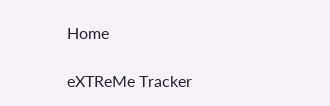Home

eXTReMe Tracker